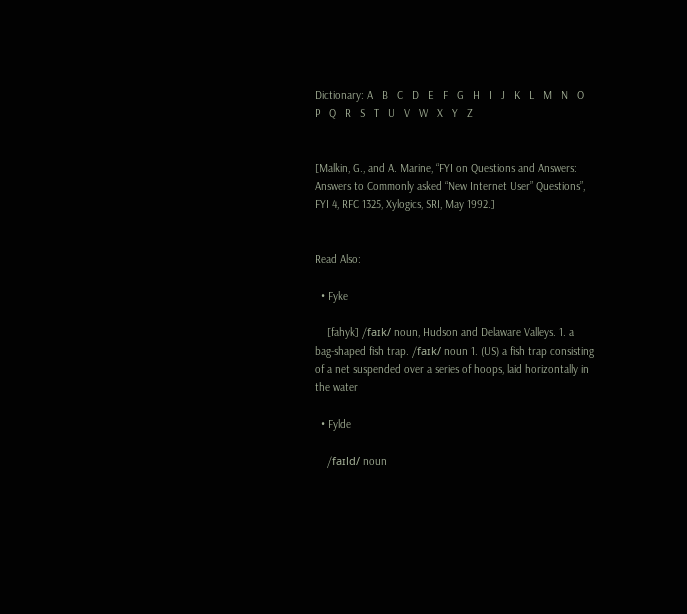Dictionary: A   B   C   D   E   F   G   H   I   J   K   L   M   N   O   P   Q   R   S   T   U   V   W   X   Y   Z


[Malkin, G., and A. Marine, “FYI on Questions and Answers: Answers to Commonly asked “New Internet User” Questions”, FYI 4, RFC 1325, Xylogics, SRI, May 1992.]


Read Also:

  • Fyke

    [fahyk] /faɪk/ noun, Hudson and Delaware Valleys. 1. a bag-shaped fish trap. /faɪk/ noun 1. (US) a fish trap consisting of a net suspended over a series of hoops, laid horizontally in the water

  • Fylde

    /faɪld/ noun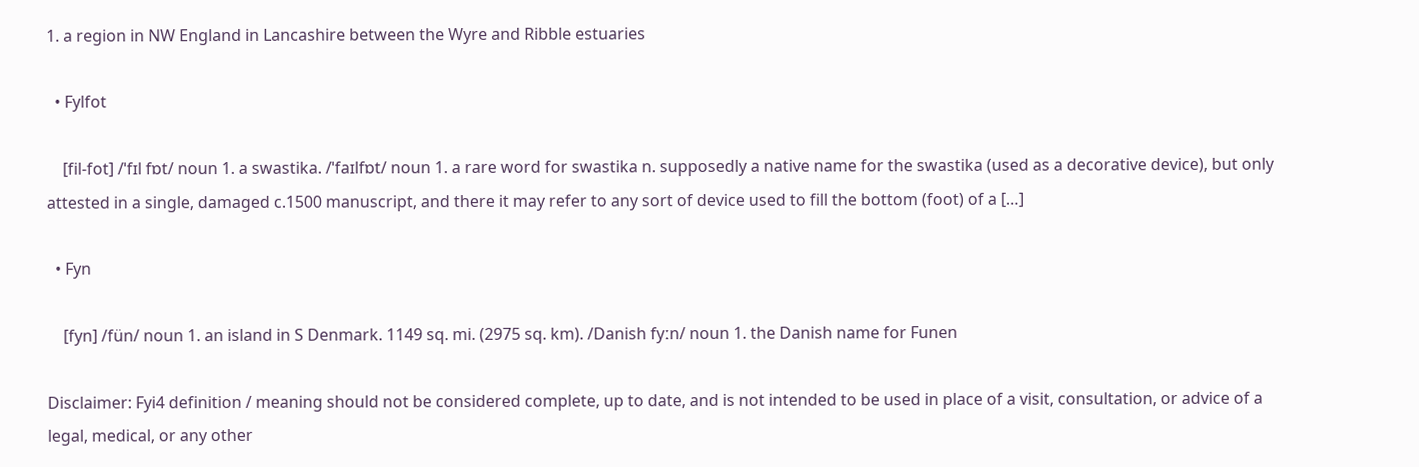1. a region in NW England in Lancashire between the Wyre and Ribble estuaries

  • Fylfot

    [fil-fot] /ˈfɪl fɒt/ noun 1. a swastika. /ˈfaɪlfɒt/ noun 1. a rare word for swastika n. supposedly a native name for the swastika (used as a decorative device), but only attested in a single, damaged c.1500 manuscript, and there it may refer to any sort of device used to fill the bottom (foot) of a […]

  • Fyn

    [fyn] /fün/ noun 1. an island in S Denmark. 1149 sq. mi. (2975 sq. km). /Danish fyːn/ noun 1. the Danish name for Funen

Disclaimer: Fyi4 definition / meaning should not be considered complete, up to date, and is not intended to be used in place of a visit, consultation, or advice of a legal, medical, or any other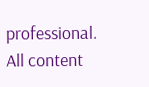professional. All content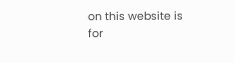on this website is for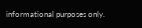informational purposes only.